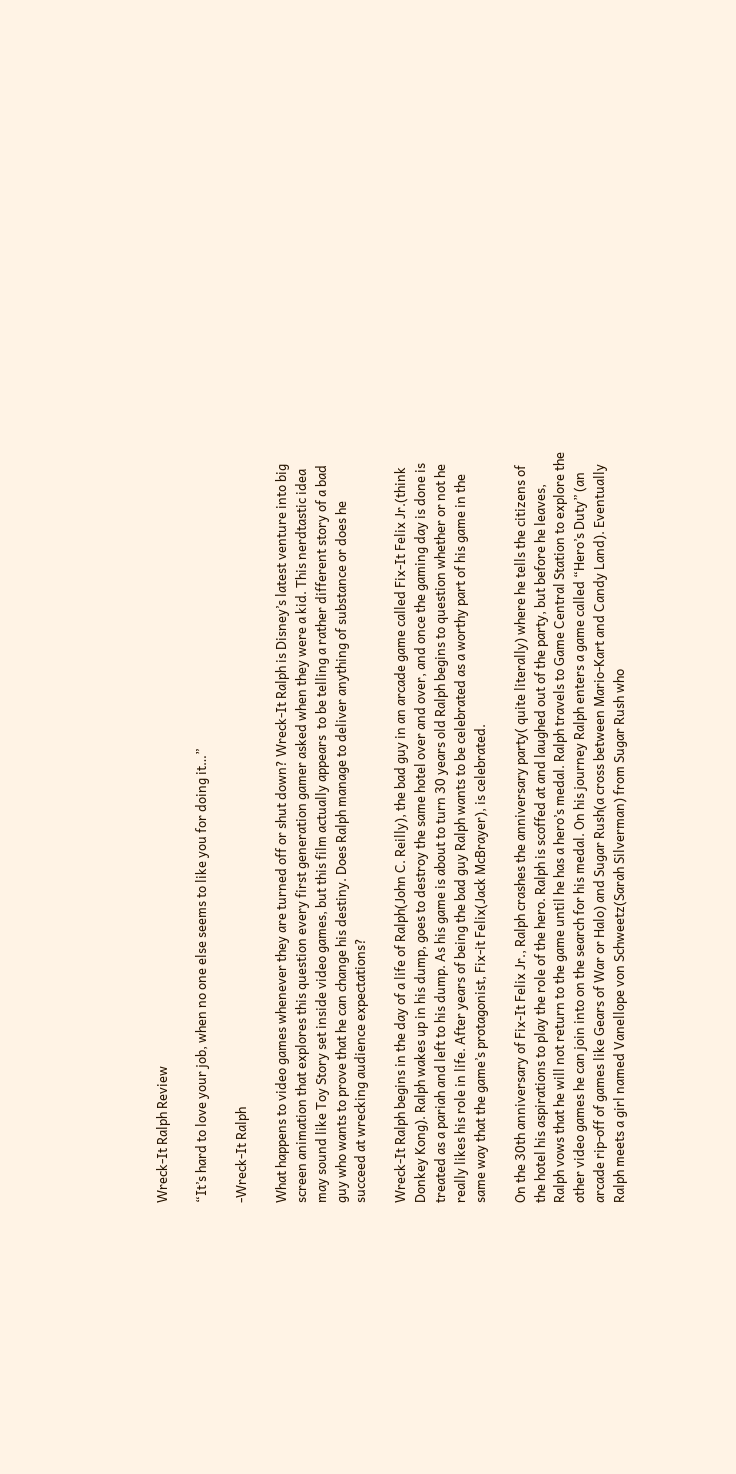Wreck-It Ralph Review

“It’s hard to love your job, when no one else seems to like you for doing it…”

-Wreck-It Ralph

What happens to video games whenever they are turned off or shut down? Wreck-It Ralph is Disney’s latest venture into big screen animation that explores this question every first generation gamer asked when they were a kid. This nerdtastic idea may sound like Toy Story set inside video games, but this film actually appears  to be telling a rather different story of a bad guy who wants to prove that he can change his destiny. Does Ralph manage to deliver anything of substance or does he succeed at wrecking audience expectations?

Wreck-It Ralph begins in the day of a life of Ralph(John C. Reilly), the bad guy in an arcade game called Fix-It Felix Jr.(think Donkey Kong). Ralph wakes up in his dump, goes to destroy the same hotel over and over, and once the gaming day is done is treated as a pariah and left to his dump. As his game is about to turn 30 years old Ralph begins to question whether or not he really likes his role in life. After years of being the bad guy Ralph wants to be celebrated as a worthy part of his game in the same way that the game’s protagonist, Fix-it Felix(Jack McBrayer), is celebrated.

On the 30th anniversary of Fix-It Felix Jr., Ralph crashes the anniversary party( quite literally) where he tells the citizens of the hotel his aspirations to play the role of the hero. Ralph is scoffed at and laughed out of the party, but before he leaves, Ralph vows that he will not return to the game until he has a hero’s medal. Ralph travels to Game Central Station to explore the other video games he can join into on the search for his medal. On his journey Ralph enters a game called “Hero’s Duty” (an arcade rip-off of games like Gears of War or Halo) and Sugar Rush(a cross between Mario-Kart and Candy Land). Eventually Ralph meets a girl named Vanellope von Schweetz(Sarah Silverman) from Sugar Rush who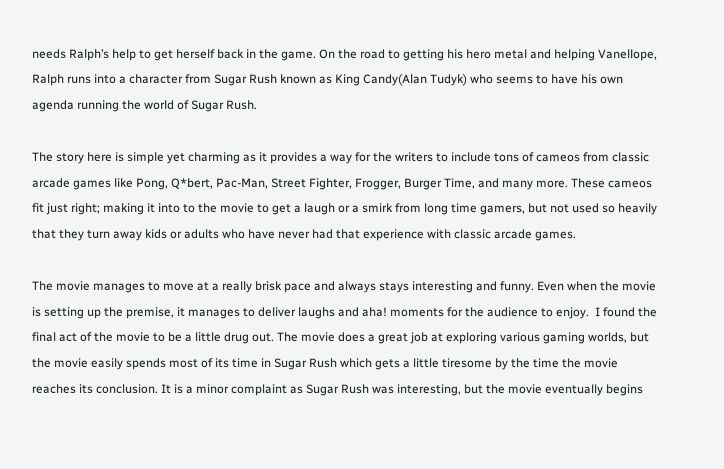needs Ralph’s help to get herself back in the game. On the road to getting his hero metal and helping Vanellope, Ralph runs into a character from Sugar Rush known as King Candy(Alan Tudyk) who seems to have his own agenda running the world of Sugar Rush.

The story here is simple yet charming as it provides a way for the writers to include tons of cameos from classic arcade games like Pong, Q*bert, Pac-Man, Street Fighter, Frogger, Burger Time, and many more. These cameos fit just right; making it into to the movie to get a laugh or a smirk from long time gamers, but not used so heavily that they turn away kids or adults who have never had that experience with classic arcade games.

The movie manages to move at a really brisk pace and always stays interesting and funny. Even when the movie is setting up the premise, it manages to deliver laughs and aha! moments for the audience to enjoy.  I found the final act of the movie to be a little drug out. The movie does a great job at exploring various gaming worlds, but the movie easily spends most of its time in Sugar Rush which gets a little tiresome by the time the movie reaches its conclusion. It is a minor complaint as Sugar Rush was interesting, but the movie eventually begins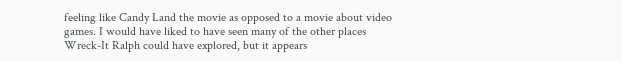feeling like Candy Land the movie as opposed to a movie about video games. I would have liked to have seen many of the other places Wreck-It Ralph could have explored, but it appears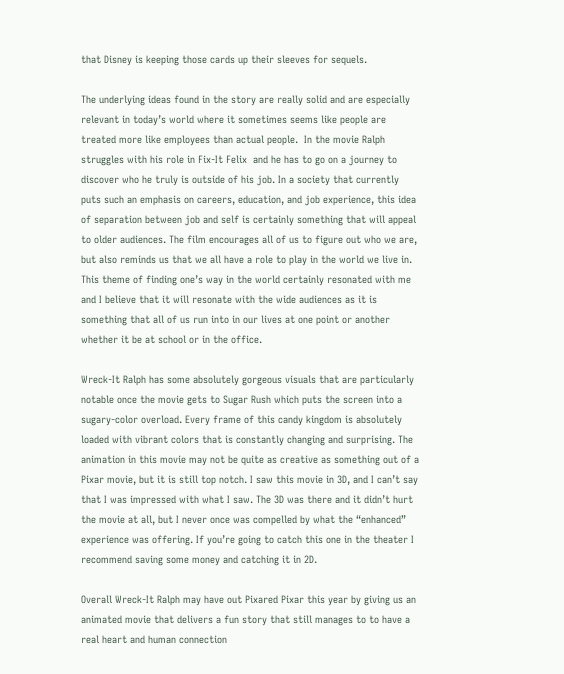that Disney is keeping those cards up their sleeves for sequels.

The underlying ideas found in the story are really solid and are especially relevant in today’s world where it sometimes seems like people are treated more like employees than actual people.  In the movie Ralph struggles with his role in Fix-It Felix  and he has to go on a journey to discover who he truly is outside of his job. In a society that currently puts such an emphasis on careers, education, and job experience, this idea of separation between job and self is certainly something that will appeal to older audiences. The film encourages all of us to figure out who we are, but also reminds us that we all have a role to play in the world we live in. This theme of finding one’s way in the world certainly resonated with me and I believe that it will resonate with the wide audiences as it is something that all of us run into in our lives at one point or another whether it be at school or in the office.

Wreck-It Ralph has some absolutely gorgeous visuals that are particularly notable once the movie gets to Sugar Rush which puts the screen into a sugary-color overload. Every frame of this candy kingdom is absolutely loaded with vibrant colors that is constantly changing and surprising. The animation in this movie may not be quite as creative as something out of a Pixar movie, but it is still top notch. I saw this movie in 3D, and I can’t say that I was impressed with what I saw. The 3D was there and it didn’t hurt the movie at all, but I never once was compelled by what the “enhanced” experience was offering. If you’re going to catch this one in the theater I recommend saving some money and catching it in 2D.

Overall Wreck-It Ralph may have out Pixared Pixar this year by giving us an animated movie that delivers a fun story that still manages to to have a real heart and human connection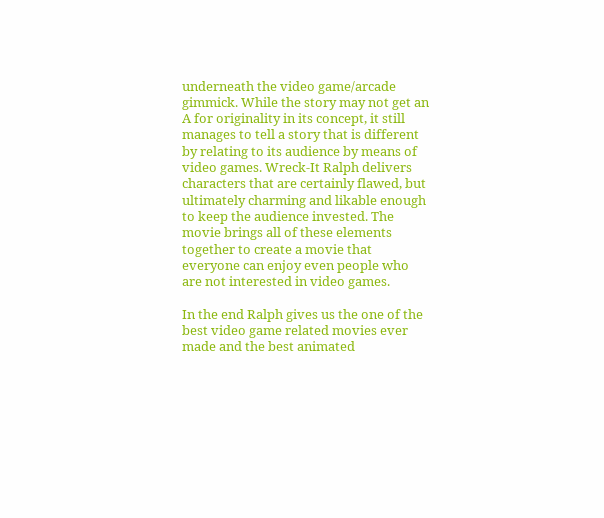underneath the video game/arcade gimmick. While the story may not get an A for originality in its concept, it still manages to tell a story that is different by relating to its audience by means of video games. Wreck-It Ralph delivers characters that are certainly flawed, but ultimately charming and likable enough to keep the audience invested. The movie brings all of these elements together to create a movie that everyone can enjoy even people who are not interested in video games.

In the end Ralph gives us the one of the best video game related movies ever made and the best animated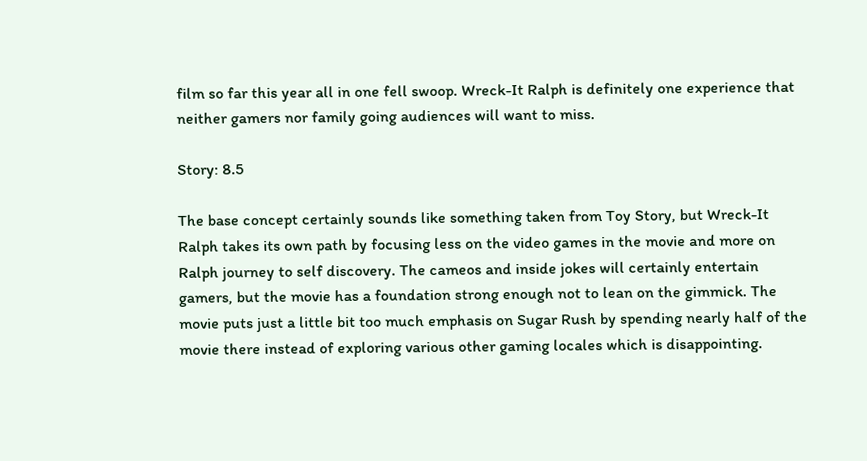film so far this year all in one fell swoop. Wreck-It Ralph is definitely one experience that neither gamers nor family going audiences will want to miss.

Story: 8.5

The base concept certainly sounds like something taken from Toy Story, but Wreck-It Ralph takes its own path by focusing less on the video games in the movie and more on Ralph journey to self discovery. The cameos and inside jokes will certainly entertain gamers, but the movie has a foundation strong enough not to lean on the gimmick. The movie puts just a little bit too much emphasis on Sugar Rush by spending nearly half of the movie there instead of exploring various other gaming locales which is disappointing.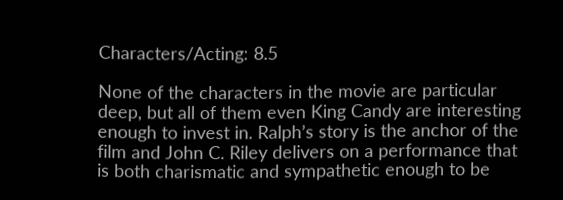Characters/Acting: 8.5

None of the characters in the movie are particular deep, but all of them even King Candy are interesting enough to invest in. Ralph’s story is the anchor of the film and John C. Riley delivers on a performance that is both charismatic and sympathetic enough to be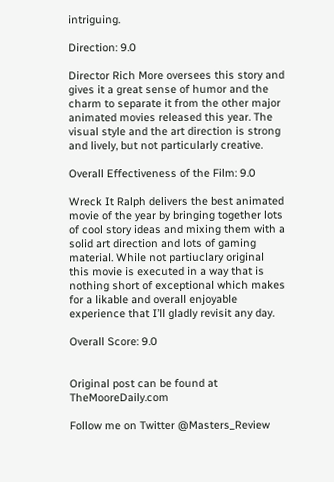intriguing.

Direction: 9.0

Director Rich More oversees this story and gives it a great sense of humor and the charm to separate it from the other major animated movies released this year. The visual style and the art direction is strong and lively, but not particularly creative.

Overall Effectiveness of the Film: 9.0

Wreck It Ralph delivers the best animated movie of the year by bringing together lots of cool story ideas and mixing them with a solid art direction and lots of gaming material. While not partiuclary original this movie is executed in a way that is nothing short of exceptional which makes for a likable and overall enjoyable experience that I’ll gladly revisit any day.

Overall Score: 9.0


Original post can be found at TheMooreDaily.com

Follow me on Twitter @Masters_Review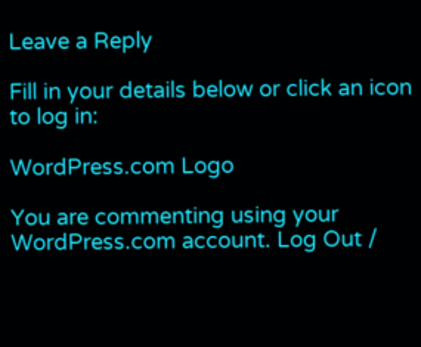Leave a Reply

Fill in your details below or click an icon to log in:

WordPress.com Logo

You are commenting using your WordPress.com account. Log Out /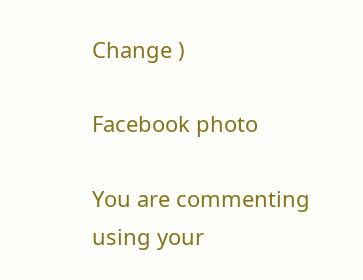Change )

Facebook photo

You are commenting using your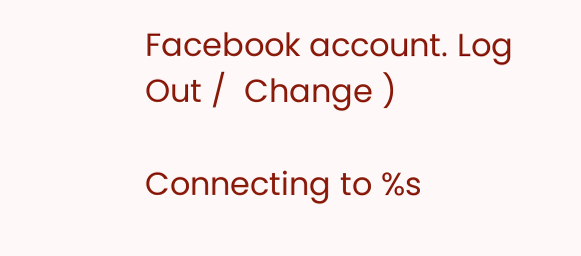Facebook account. Log Out /  Change )

Connecting to %s